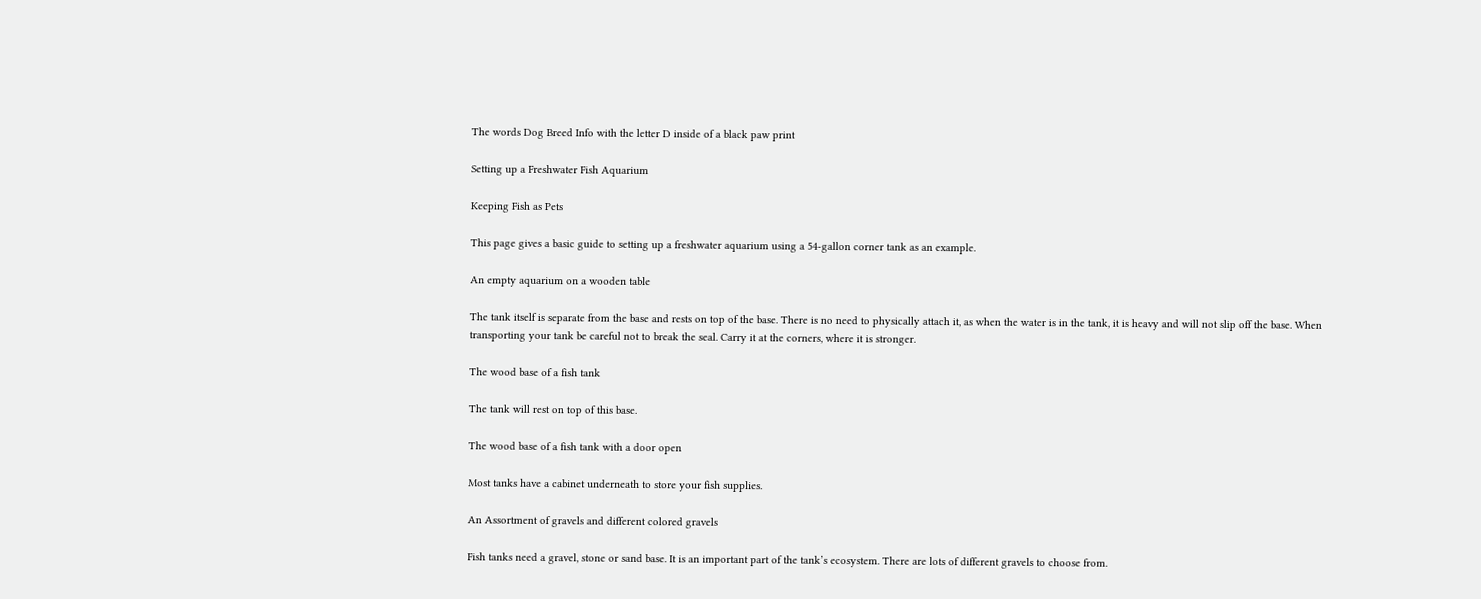The words Dog Breed Info with the letter D inside of a black paw print

Setting up a Freshwater Fish Aquarium

Keeping Fish as Pets

This page gives a basic guide to setting up a freshwater aquarium using a 54-gallon corner tank as an example.

An empty aquarium on a wooden table

The tank itself is separate from the base and rests on top of the base. There is no need to physically attach it, as when the water is in the tank, it is heavy and will not slip off the base. When transporting your tank be careful not to break the seal. Carry it at the corners, where it is stronger.

The wood base of a fish tank

The tank will rest on top of this base.

The wood base of a fish tank with a door open

Most tanks have a cabinet underneath to store your fish supplies.

An Assortment of gravels and different colored gravels

Fish tanks need a gravel, stone or sand base. It is an important part of the tank’s ecosystem. There are lots of different gravels to choose from.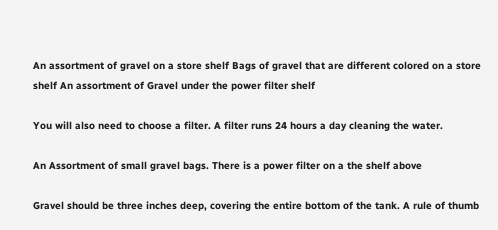An assortment of gravel on a store shelf Bags of gravel that are different colored on a store shelf An assortment of Gravel under the power filter shelf

You will also need to choose a filter. A filter runs 24 hours a day cleaning the water.

An Assortment of small gravel bags. There is a power filter on a the shelf above

Gravel should be three inches deep, covering the entire bottom of the tank. A rule of thumb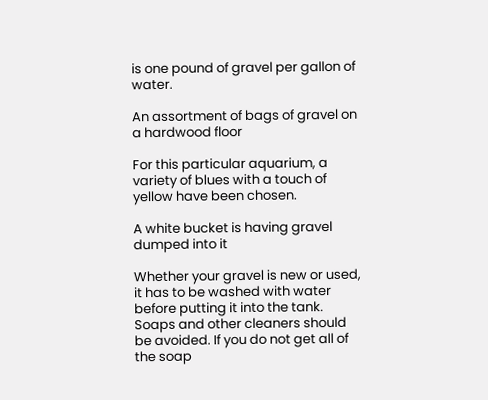is one pound of gravel per gallon of water.

An assortment of bags of gravel on a hardwood floor

For this particular aquarium, a variety of blues with a touch of yellow have been chosen.

A white bucket is having gravel dumped into it

Whether your gravel is new or used, it has to be washed with water before putting it into the tank. Soaps and other cleaners should be avoided. If you do not get all of the soap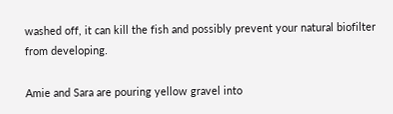washed off, it can kill the fish and possibly prevent your natural biofilter from developing.

Amie and Sara are pouring yellow gravel into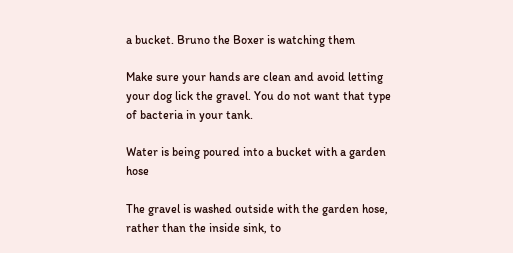a bucket. Bruno the Boxer is watching them

Make sure your hands are clean and avoid letting your dog lick the gravel. You do not want that type of bacteria in your tank.

Water is being poured into a bucket with a garden hose

The gravel is washed outside with the garden hose, rather than the inside sink, to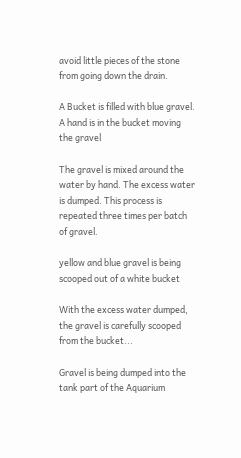avoid little pieces of the stone from going down the drain.

A Bucket is filled with blue gravel. A hand is in the bucket moving the gravel

The gravel is mixed around the water by hand. The excess water is dumped. This process is repeated three times per batch of gravel.

yellow and blue gravel is being scooped out of a white bucket

With the excess water dumped, the gravel is carefully scooped from the bucket...

Gravel is being dumped into the tank part of the Aquarium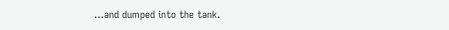…and dumped into the tank.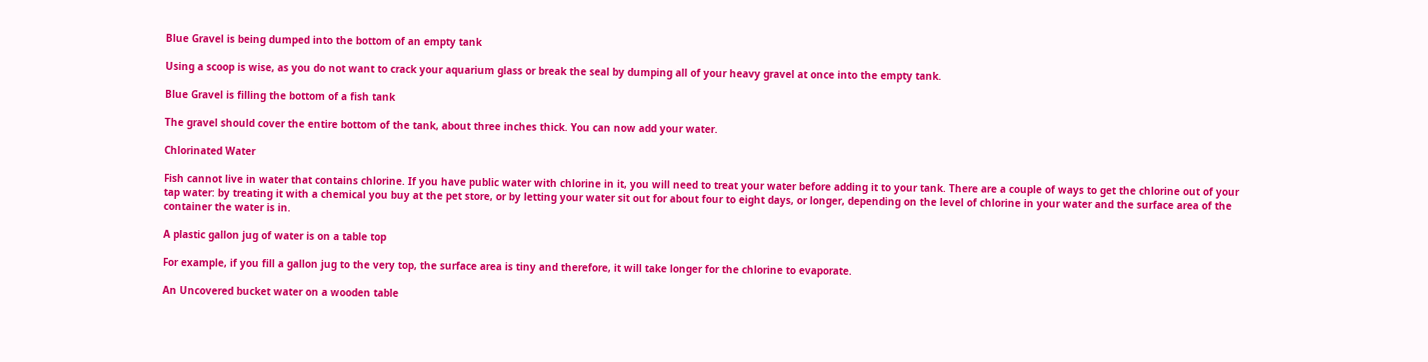Blue Gravel is being dumped into the bottom of an empty tank

Using a scoop is wise, as you do not want to crack your aquarium glass or break the seal by dumping all of your heavy gravel at once into the empty tank.

Blue Gravel is filling the bottom of a fish tank

The gravel should cover the entire bottom of the tank, about three inches thick. You can now add your water.

Chlorinated Water

Fish cannot live in water that contains chlorine. If you have public water with chlorine in it, you will need to treat your water before adding it to your tank. There are a couple of ways to get the chlorine out of your tap water: by treating it with a chemical you buy at the pet store, or by letting your water sit out for about four to eight days, or longer, depending on the level of chlorine in your water and the surface area of the container the water is in.

A plastic gallon jug of water is on a table top

For example, if you fill a gallon jug to the very top, the surface area is tiny and therefore, it will take longer for the chlorine to evaporate.

An Uncovered bucket water on a wooden table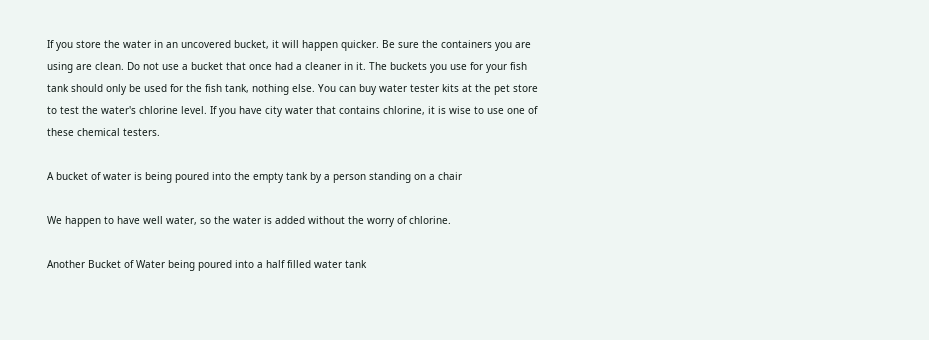If you store the water in an uncovered bucket, it will happen quicker. Be sure the containers you are using are clean. Do not use a bucket that once had a cleaner in it. The buckets you use for your fish tank should only be used for the fish tank, nothing else. You can buy water tester kits at the pet store to test the water's chlorine level. If you have city water that contains chlorine, it is wise to use one of these chemical testers.

A bucket of water is being poured into the empty tank by a person standing on a chair

We happen to have well water, so the water is added without the worry of chlorine.

Another Bucket of Water being poured into a half filled water tank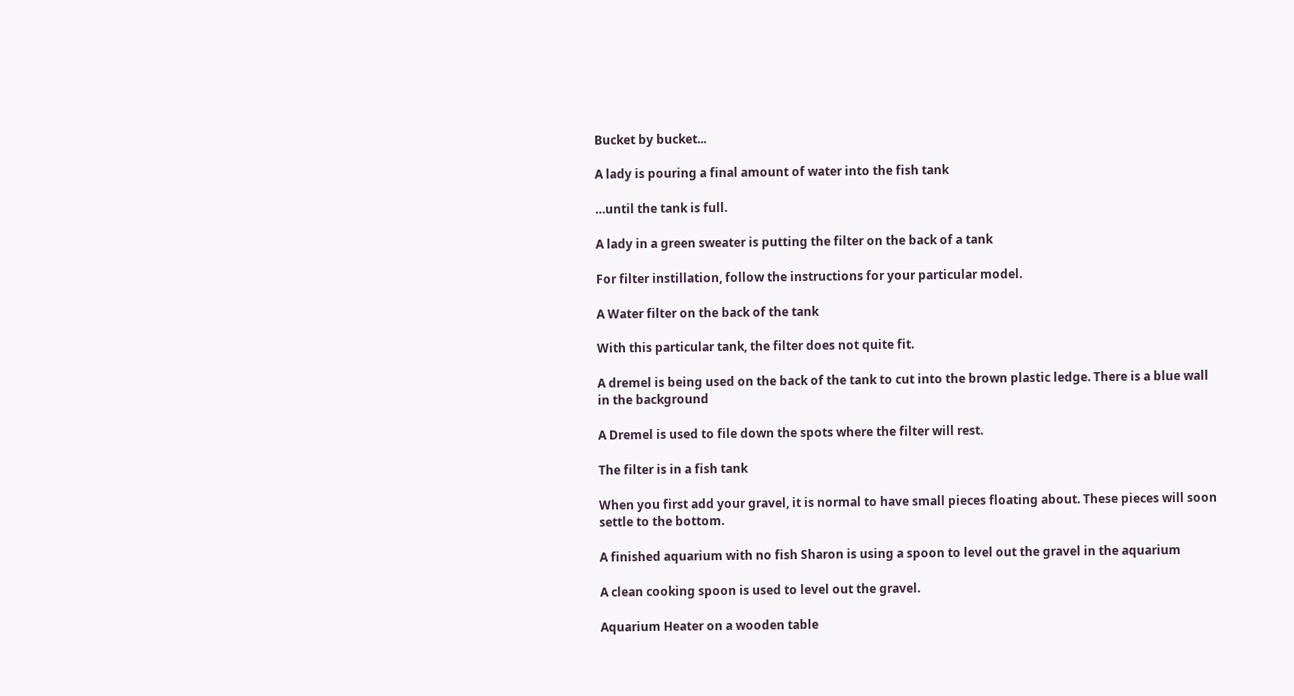Bucket by bucket...

A lady is pouring a final amount of water into the fish tank

…until the tank is full.

A lady in a green sweater is putting the filter on the back of a tank

For filter instillation, follow the instructions for your particular model.

A Water filter on the back of the tank

With this particular tank, the filter does not quite fit.

A dremel is being used on the back of the tank to cut into the brown plastic ledge. There is a blue wall in the background

A Dremel is used to file down the spots where the filter will rest.

The filter is in a fish tank

When you first add your gravel, it is normal to have small pieces floating about. These pieces will soon settle to the bottom.

A finished aquarium with no fish Sharon is using a spoon to level out the gravel in the aquarium

A clean cooking spoon is used to level out the gravel.

Aquarium Heater on a wooden table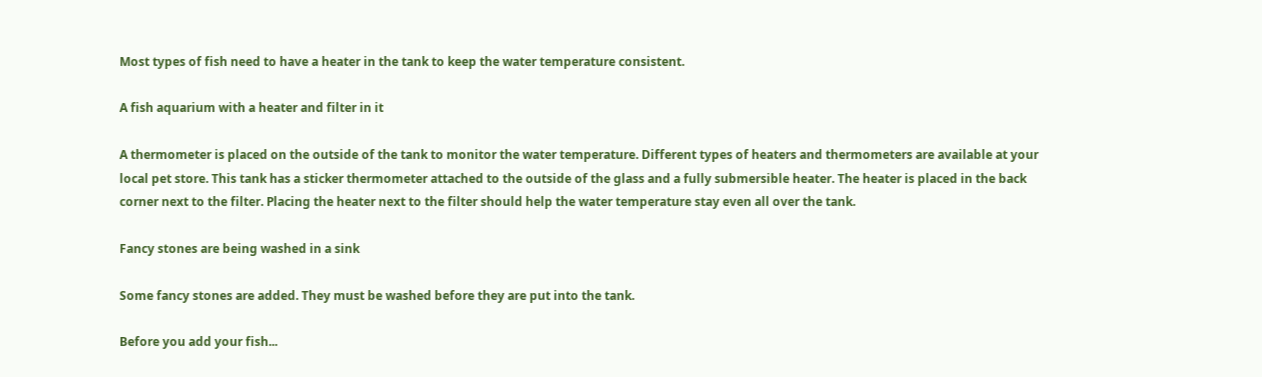Most types of fish need to have a heater in the tank to keep the water temperature consistent.

A fish aquarium with a heater and filter in it

A thermometer is placed on the outside of the tank to monitor the water temperature. Different types of heaters and thermometers are available at your local pet store. This tank has a sticker thermometer attached to the outside of the glass and a fully submersible heater. The heater is placed in the back corner next to the filter. Placing the heater next to the filter should help the water temperature stay even all over the tank.

Fancy stones are being washed in a sink

Some fancy stones are added. They must be washed before they are put into the tank.

Before you add your fish...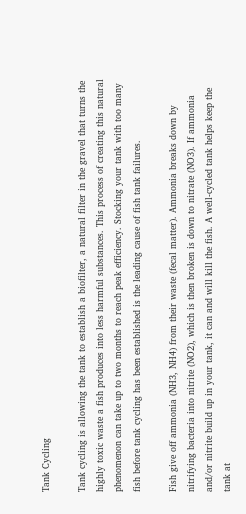Tank Cycling

Tank cycling is allowing the tank to establish a biofilter, a natural filter in the gravel that turns the highly toxic waste a fish produces into less harmful substances. This process of creating this natural phenomenon can take up to two months to reach peak efficiency. Stocking your tank with too many fish before tank cycling has been established is the leading cause of fish tank failures.

Fish give off ammonia (NH3, NH4) from their waste (fecal matter). Ammonia breaks down by nitrifying bacteria into nitrite (NO2), which is then broken is down to nitrate (NO3). If ammonia and/or nitrite build up in your tank, it can and will kill the fish. A well-cycled tank helps keep the tank at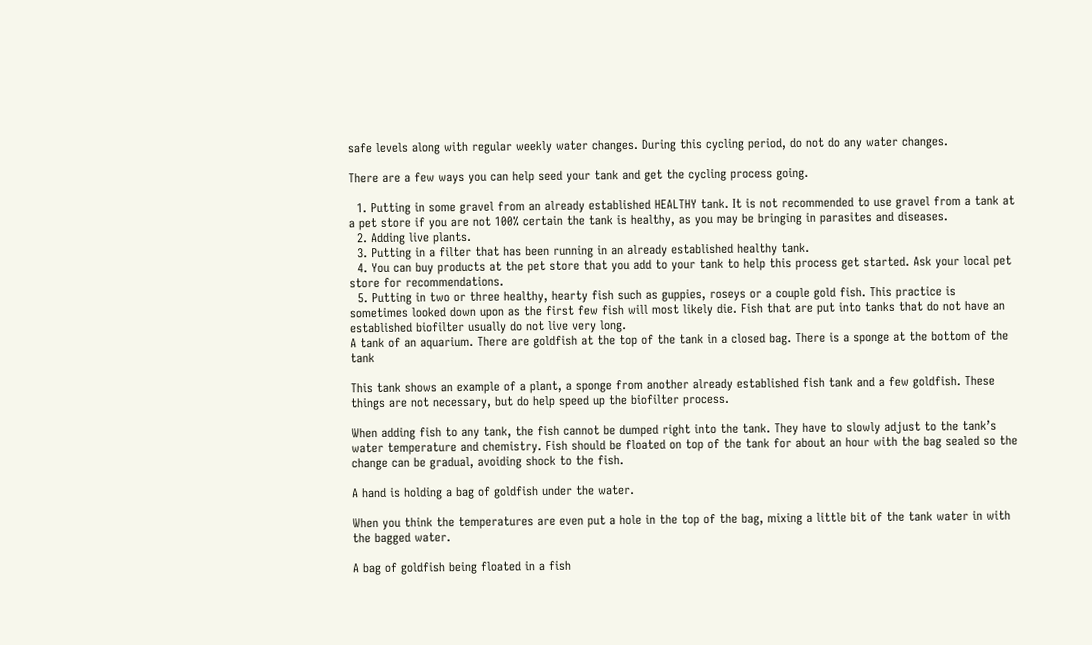safe levels along with regular weekly water changes. During this cycling period, do not do any water changes.

There are a few ways you can help seed your tank and get the cycling process going.

  1. Putting in some gravel from an already established HEALTHY tank. It is not recommended to use gravel from a tank at a pet store if you are not 100% certain the tank is healthy, as you may be bringing in parasites and diseases.
  2. Adding live plants.
  3. Putting in a filter that has been running in an already established healthy tank.
  4. You can buy products at the pet store that you add to your tank to help this process get started. Ask your local pet store for recommendations.
  5. Putting in two or three healthy, hearty fish such as guppies, roseys or a couple gold fish. This practice is sometimes looked down upon as the first few fish will most likely die. Fish that are put into tanks that do not have an established biofilter usually do not live very long.
A tank of an aquarium. There are goldfish at the top of the tank in a closed bag. There is a sponge at the bottom of the tank

This tank shows an example of a plant, a sponge from another already established fish tank and a few goldfish. These things are not necessary, but do help speed up the biofilter process.

When adding fish to any tank, the fish cannot be dumped right into the tank. They have to slowly adjust to the tank’s water temperature and chemistry. Fish should be floated on top of the tank for about an hour with the bag sealed so the change can be gradual, avoiding shock to the fish.

A hand is holding a bag of goldfish under the water.

When you think the temperatures are even put a hole in the top of the bag, mixing a little bit of the tank water in with the bagged water.

A bag of goldfish being floated in a fish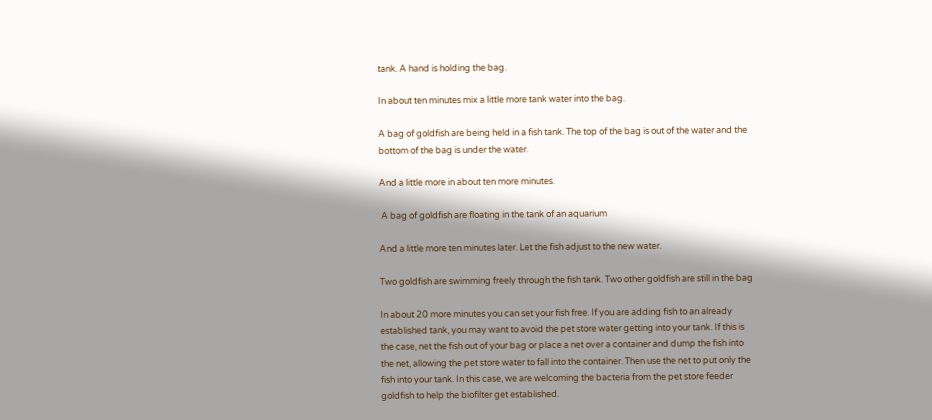tank. A hand is holding the bag.

In about ten minutes mix a little more tank water into the bag.

A bag of goldfish are being held in a fish tank. The top of the bag is out of the water and the bottom of the bag is under the water.

And a little more in about ten more minutes.

 A bag of goldfish are floating in the tank of an aquarium

And a little more ten minutes later. Let the fish adjust to the new water.

Two goldfish are swimming freely through the fish tank. Two other goldfish are still in the bag

In about 20 more minutes you can set your fish free. If you are adding fish to an already established tank, you may want to avoid the pet store water getting into your tank. If this is the case, net the fish out of your bag or place a net over a container and dump the fish into the net, allowing the pet store water to fall into the container. Then use the net to put only the fish into your tank. In this case, we are welcoming the bacteria from the pet store feeder goldfish to help the biofilter get established.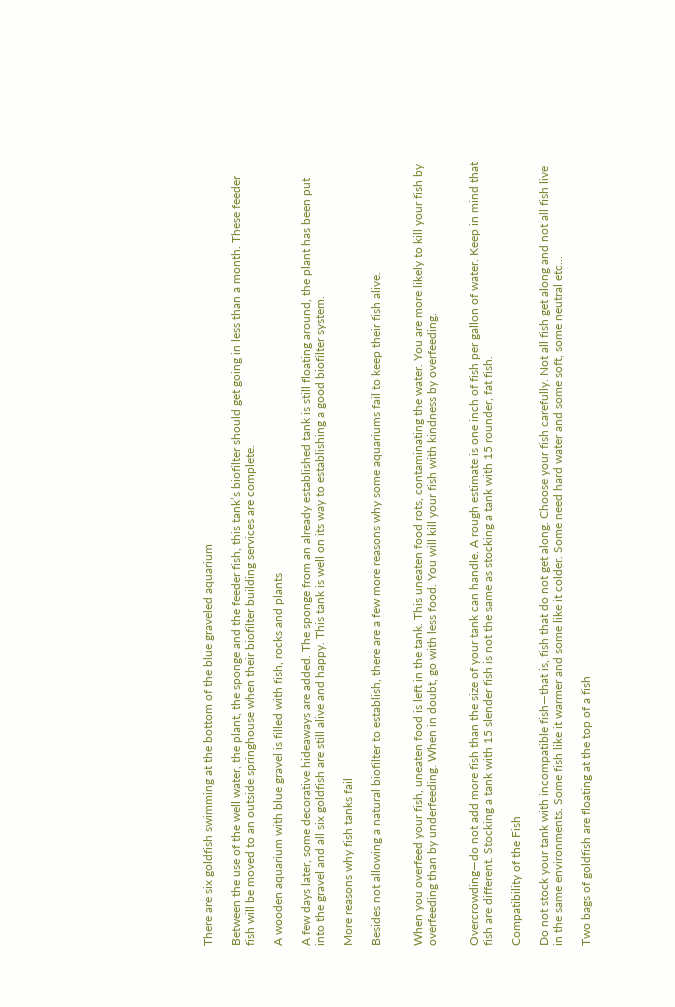There are six goldfish swimming at the bottom of the blue graveled aquarium

Between the use of the well water, the plant, the sponge and the feeder fish, this tank’s biofilter should get going in less than a month. These feeder fish will be moved to an outside springhouse when their biofilter building services are complete.

A wooden aquarium with blue gravel is filled with fish, rocks and plants

A few days later, some decorative hideaways are added. The sponge from an already established tank is still floating around, the plant has been put into the gravel and all six goldfish are still alive and happy. This tank is well on its way to establishing a good biofilter system.

More reasons why fish tanks fail

Besides not allowing a natural biofilter to establish, there are a few more reasons why some aquariums fail to keep their fish alive.


When you overfeed your fish, uneaten food is left in the tank. This uneaten food rots, contaminating the water. You are more likely to kill your fish by overfeeding than by underfeeding. When in doubt, go with less food. You will kill your fish with kindness by overfeeding.


Overcrowding—do not add more fish than the size of your tank can handle. A rough estimate is one inch of fish per gallon of water. Keep in mind that fish are different. Stocking a tank with 15 slender fish is not the same as stocking a tank with 15 rounder, fat fish.

Compatibility of the Fish

Do not stock your tank with incompatible fish—that is, fish that do not get along. Choose your fish carefully. Not all fish get along and not all fish live in the same environments. Some fish like it warmer and some like it colder. Some need hard water and some soft, some neutral etc...

Two bags of goldfish are floating at the top of a fish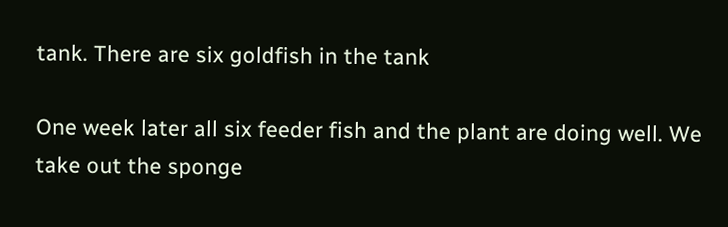tank. There are six goldfish in the tank

One week later all six feeder fish and the plant are doing well. We take out the sponge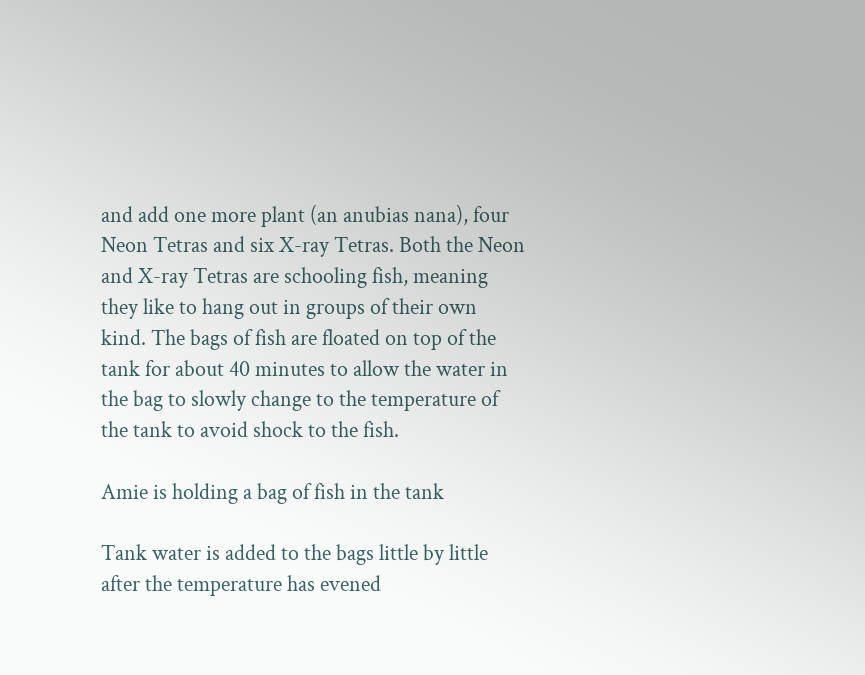and add one more plant (an anubias nana), four Neon Tetras and six X-ray Tetras. Both the Neon and X-ray Tetras are schooling fish, meaning they like to hang out in groups of their own kind. The bags of fish are floated on top of the tank for about 40 minutes to allow the water in the bag to slowly change to the temperature of the tank to avoid shock to the fish.

Amie is holding a bag of fish in the tank

Tank water is added to the bags little by little after the temperature has evened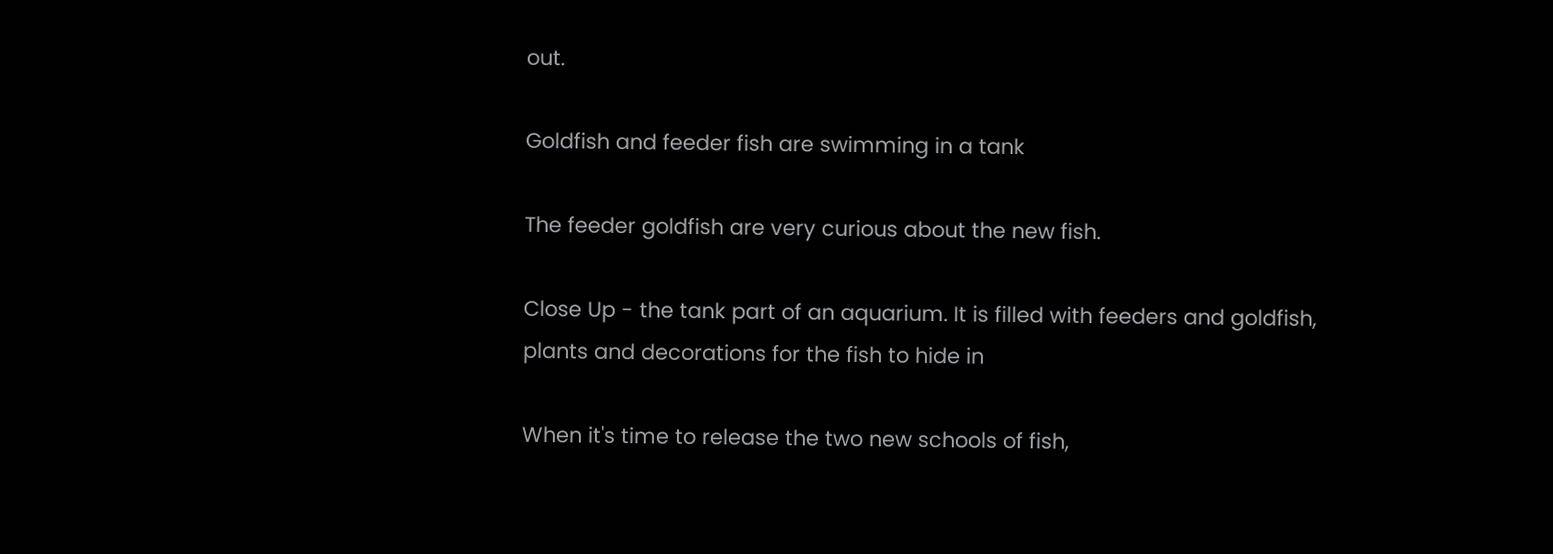out.

Goldfish and feeder fish are swimming in a tank

The feeder goldfish are very curious about the new fish.

Close Up - the tank part of an aquarium. It is filled with feeders and goldfish, plants and decorations for the fish to hide in

When it's time to release the two new schools of fish,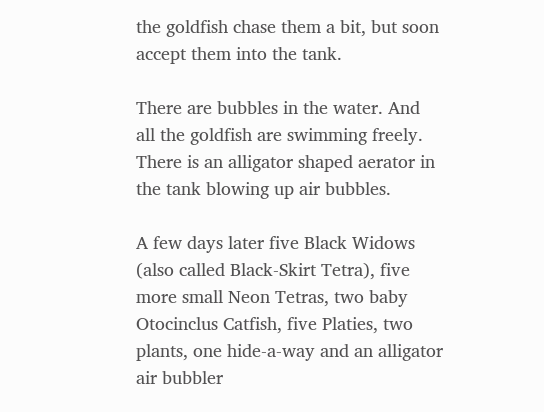the goldfish chase them a bit, but soon accept them into the tank.

There are bubbles in the water. And all the goldfish are swimming freely. There is an alligator shaped aerator in the tank blowing up air bubbles.

A few days later five Black Widows (also called Black-Skirt Tetra), five more small Neon Tetras, two baby Otocinclus Catfish, five Platies, two plants, one hide-a-way and an alligator air bubbler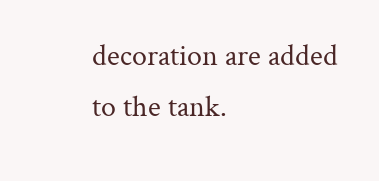decoration are added to the tank.